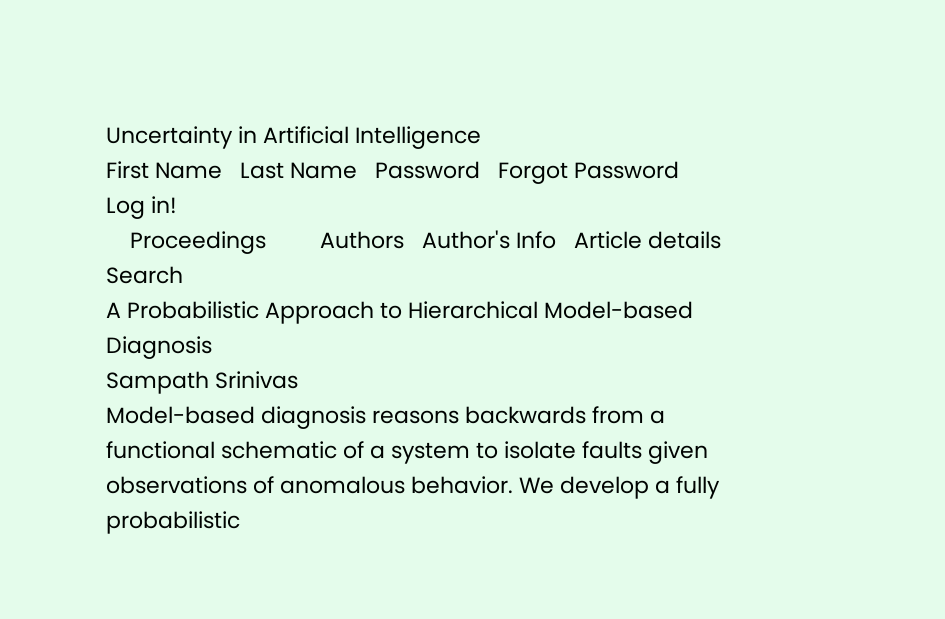Uncertainty in Artificial Intelligence
First Name   Last Name   Password   Forgot Password   Log in!
    Proceedings         Authors   Author's Info   Article details         Search
A Probabilistic Approach to Hierarchical Model-based Diagnosis
Sampath Srinivas
Model-based diagnosis reasons backwards from a functional schematic of a system to isolate faults given observations of anomalous behavior. We develop a fully probabilistic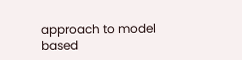approach to model based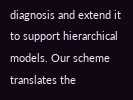diagnosis and extend it to support hierarchical models. Our scheme translates the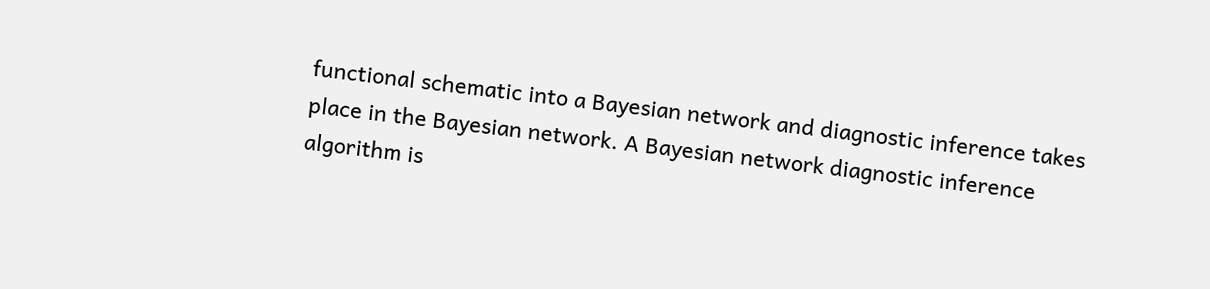functional schematic into a Bayesian network and diagnostic inference takes place in the Bayesian network. A Bayesian network diagnostic inference algorithm is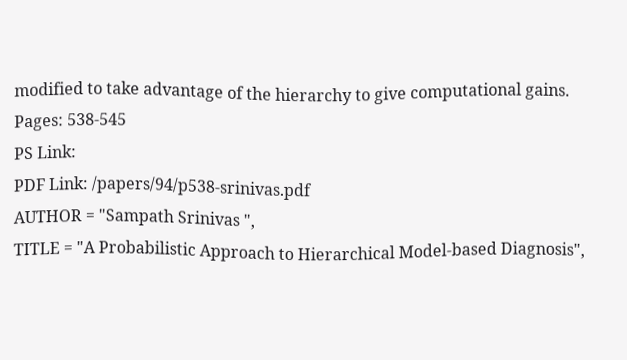modified to take advantage of the hierarchy to give computational gains.
Pages: 538-545
PS Link:
PDF Link: /papers/94/p538-srinivas.pdf
AUTHOR = "Sampath Srinivas ",
TITLE = "A Probabilistic Approach to Hierarchical Model-based Diagnosis",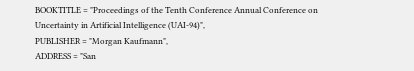BOOKTITLE = "Proceedings of the Tenth Conference Annual Conference on Uncertainty in Artificial Intelligence (UAI-94)",
PUBLISHER = "Morgan Kaufmann",
ADDRESS = "San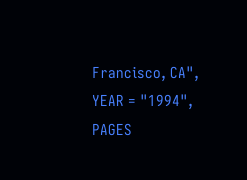Francisco, CA",
YEAR = "1994",
PAGES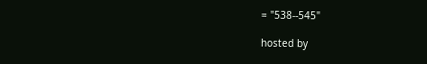= "538--545"

hosted by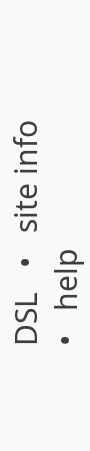DSL   •   site info   •   help